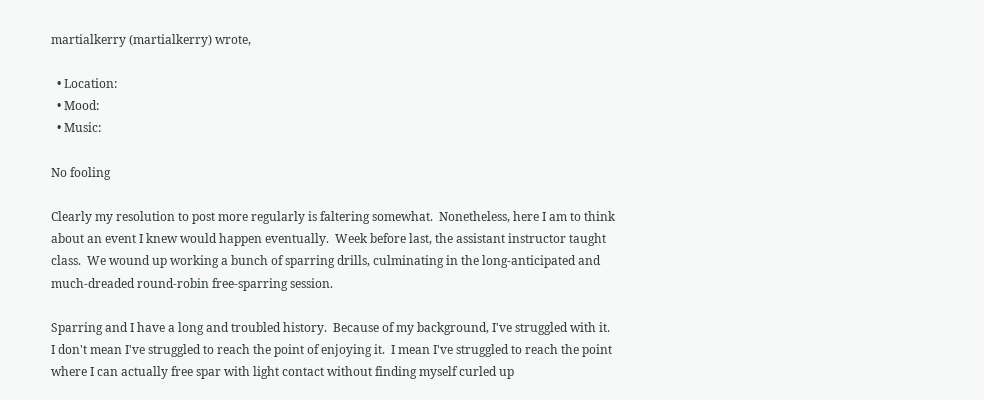martialkerry (martialkerry) wrote,

  • Location:
  • Mood:
  • Music:

No fooling

Clearly my resolution to post more regularly is faltering somewhat.  Nonetheless, here I am to think about an event I knew would happen eventually.  Week before last, the assistant instructor taught class.  We wound up working a bunch of sparring drills, culminating in the long-anticipated and much-dreaded round-robin free-sparring session.

Sparring and I have a long and troubled history.  Because of my background, I've struggled with it.  I don't mean I've struggled to reach the point of enjoying it.  I mean I've struggled to reach the point where I can actually free spar with light contact without finding myself curled up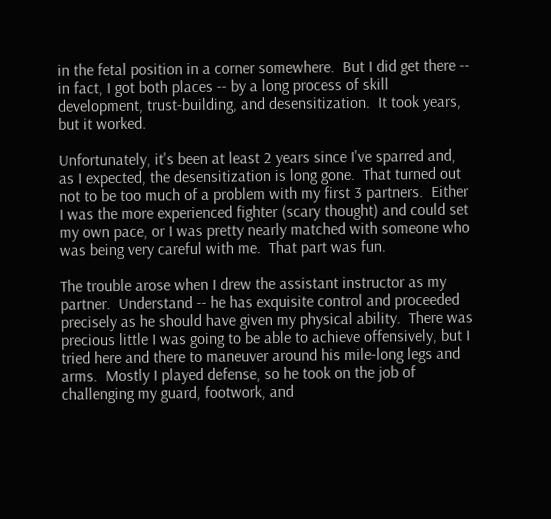in the fetal position in a corner somewhere.  But I did get there -- in fact, I got both places -- by a long process of skill development, trust-building, and desensitization.  It took years, but it worked.

Unfortunately, it's been at least 2 years since I've sparred and, as I expected, the desensitization is long gone.  That turned out not to be too much of a problem with my first 3 partners.  Either I was the more experienced fighter (scary thought) and could set my own pace, or I was pretty nearly matched with someone who was being very careful with me.  That part was fun.

The trouble arose when I drew the assistant instructor as my partner.  Understand -- he has exquisite control and proceeded precisely as he should have given my physical ability.  There was precious little I was going to be able to achieve offensively, but I tried here and there to maneuver around his mile-long legs and arms.  Mostly I played defense, so he took on the job of challenging my guard, footwork, and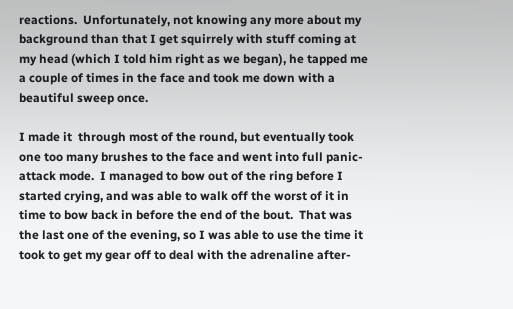reactions.  Unfortunately, not knowing any more about my background than that I get squirrely with stuff coming at my head (which I told him right as we began), he tapped me a couple of times in the face and took me down with a beautiful sweep once.

I made it  through most of the round, but eventually took one too many brushes to the face and went into full panic-attack mode.  I managed to bow out of the ring before I started crying, and was able to walk off the worst of it in time to bow back in before the end of the bout.  That was the last one of the evening, so I was able to use the time it took to get my gear off to deal with the adrenaline after-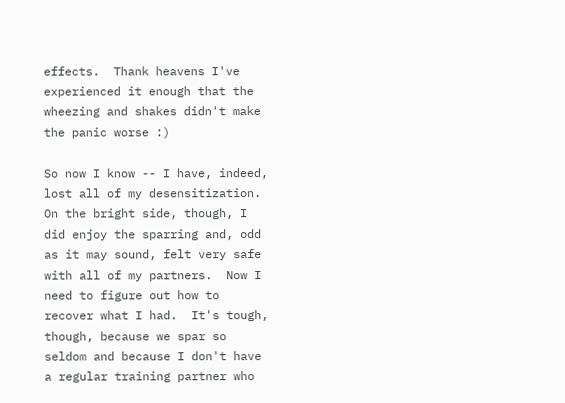effects.  Thank heavens I've experienced it enough that the wheezing and shakes didn't make the panic worse :)

So now I know -- I have, indeed, lost all of my desensitization.  On the bright side, though, I did enjoy the sparring and, odd as it may sound, felt very safe with all of my partners.  Now I need to figure out how to recover what I had.  It's tough, though, because we spar so seldom and because I don't have a regular training partner who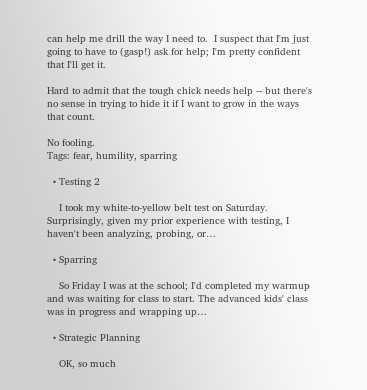can help me drill the way I need to.  I suspect that I'm just going to have to (gasp!) ask for help; I'm pretty confident that I'll get it.

Hard to admit that the tough chick needs help -- but there's no sense in trying to hide it if I want to grow in the ways that count.

No fooling.
Tags: fear, humility, sparring

  • Testing 2

    I took my white-to-yellow belt test on Saturday. Surprisingly, given my prior experience with testing, I haven't been analyzing, probing, or…

  • Sparring

    So Friday I was at the school; I'd completed my warmup and was waiting for class to start. The advanced kids' class was in progress and wrapping up…

  • Strategic Planning

    OK, so much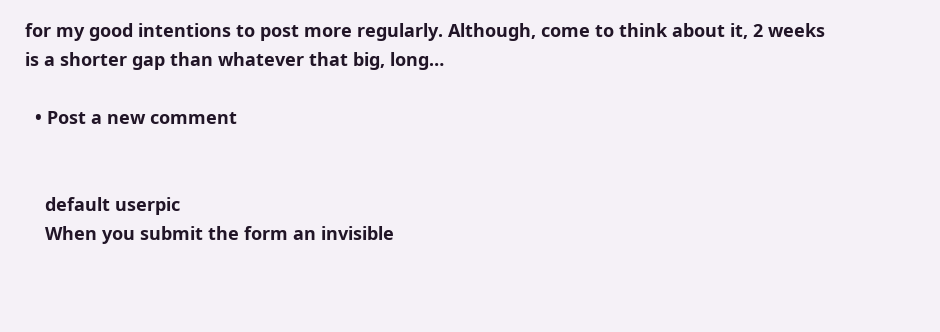for my good intentions to post more regularly. Although, come to think about it, 2 weeks is a shorter gap than whatever that big, long…

  • Post a new comment


    default userpic
    When you submit the form an invisible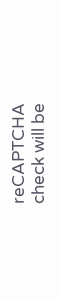reCAPTCHA check will be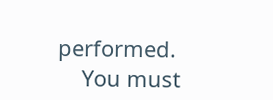performed.
    You must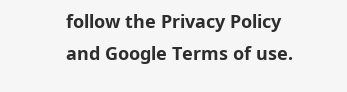follow the Privacy Policy and Google Terms of use.